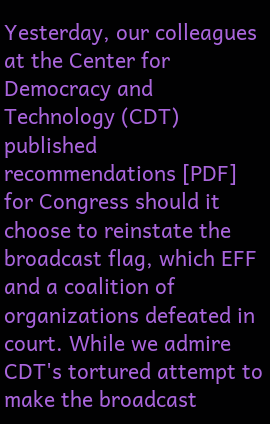Yesterday, our colleagues at the Center for Democracy and Technology (CDT) published recommendations [PDF] for Congress should it choose to reinstate the broadcast flag, which EFF and a coalition of organizations defeated in court. While we admire CDT's tortured attempt to make the broadcast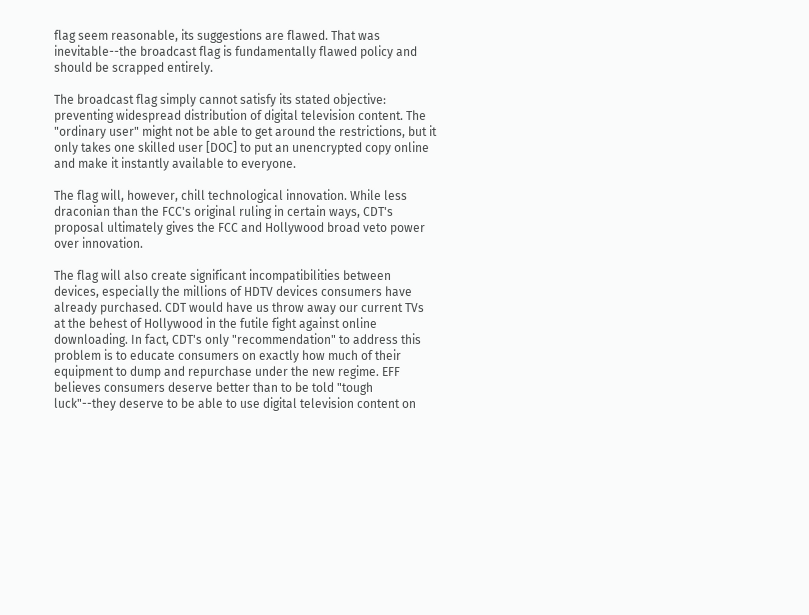flag seem reasonable, its suggestions are flawed. That was inevitable--the broadcast flag is fundamentally flawed policy and should be scrapped entirely.

The broadcast flag simply cannot satisfy its stated objective: preventing widespread distribution of digital television content. The "ordinary user" might not be able to get around the restrictions, but it only takes one skilled user [DOC] to put an unencrypted copy online and make it instantly available to everyone.

The flag will, however, chill technological innovation. While less draconian than the FCC's original ruling in certain ways, CDT's proposal ultimately gives the FCC and Hollywood broad veto power over innovation.

The flag will also create significant incompatibilities between devices, especially the millions of HDTV devices consumers have already purchased. CDT would have us throw away our current TVs at the behest of Hollywood in the futile fight against online downloading. In fact, CDT's only "recommendation" to address this problem is to educate consumers on exactly how much of their equipment to dump and repurchase under the new regime. EFF believes consumers deserve better than to be told "tough luck"--they deserve to be able to use digital television content on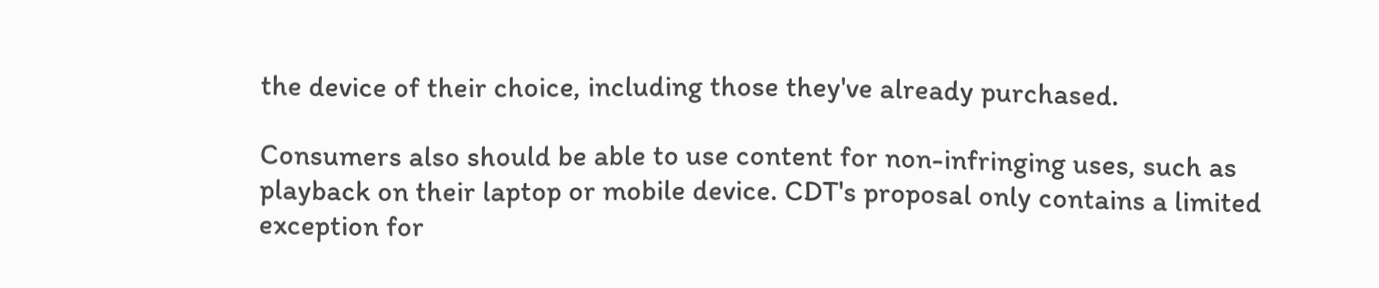the device of their choice, including those they've already purchased.

Consumers also should be able to use content for non-infringing uses, such as playback on their laptop or mobile device. CDT's proposal only contains a limited exception for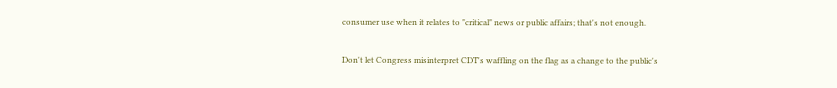consumer use when it relates to "critical" news or public affairs; that's not enough.

Don't let Congress misinterpret CDT's waffling on the flag as a change to the public's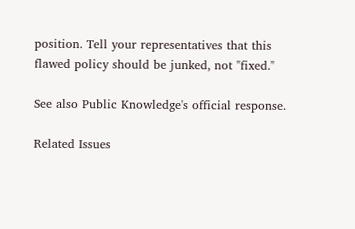position. Tell your representatives that this flawed policy should be junked, not "fixed."

See also Public Knowledge's official response.

Related Issues